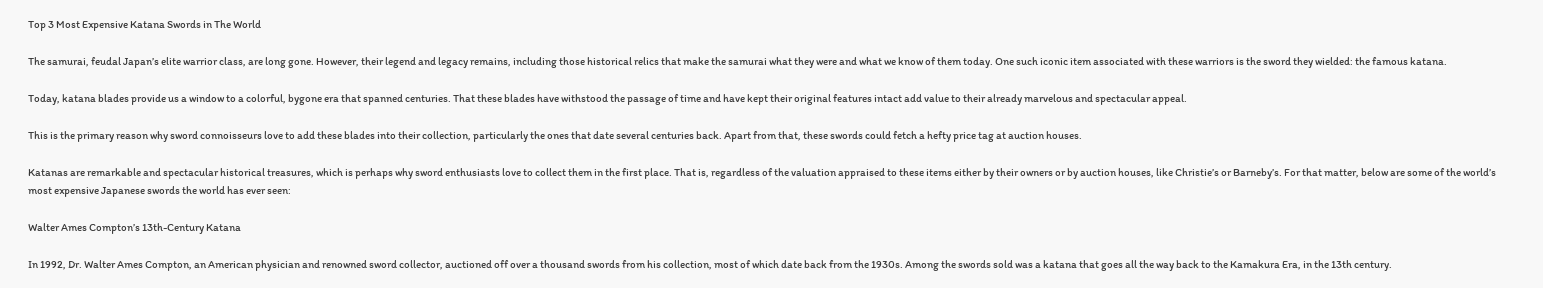Top 3 Most Expensive Katana Swords in The World

The samurai, feudal Japan’s elite warrior class, are long gone. However, their legend and legacy remains, including those historical relics that make the samurai what they were and what we know of them today. One such iconic item associated with these warriors is the sword they wielded: the famous katana.

Today, katana blades provide us a window to a colorful, bygone era that spanned centuries. That these blades have withstood the passage of time and have kept their original features intact add value to their already marvelous and spectacular appeal.

This is the primary reason why sword connoisseurs love to add these blades into their collection, particularly the ones that date several centuries back. Apart from that, these swords could fetch a hefty price tag at auction houses.

Katanas are remarkable and spectacular historical treasures, which is perhaps why sword enthusiasts love to collect them in the first place. That is, regardless of the valuation appraised to these items either by their owners or by auction houses, like Christie’s or Barneby’s. For that matter, below are some of the world’s most expensive Japanese swords the world has ever seen:

Walter Ames Compton’s 13th-Century Katana

In 1992, Dr. Walter Ames Compton, an American physician and renowned sword collector, auctioned off over a thousand swords from his collection, most of which date back from the 1930s. Among the swords sold was a katana that goes all the way back to the Kamakura Era, in the 13th century.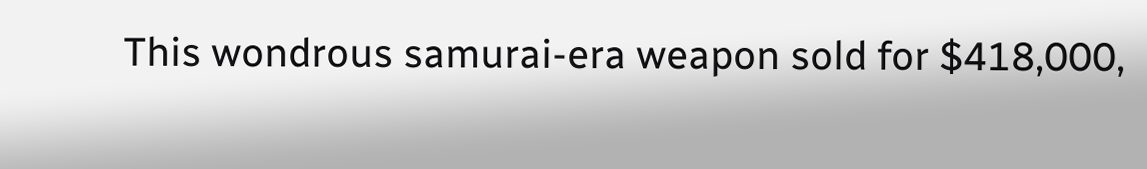This wondrous samurai-era weapon sold for $418,000,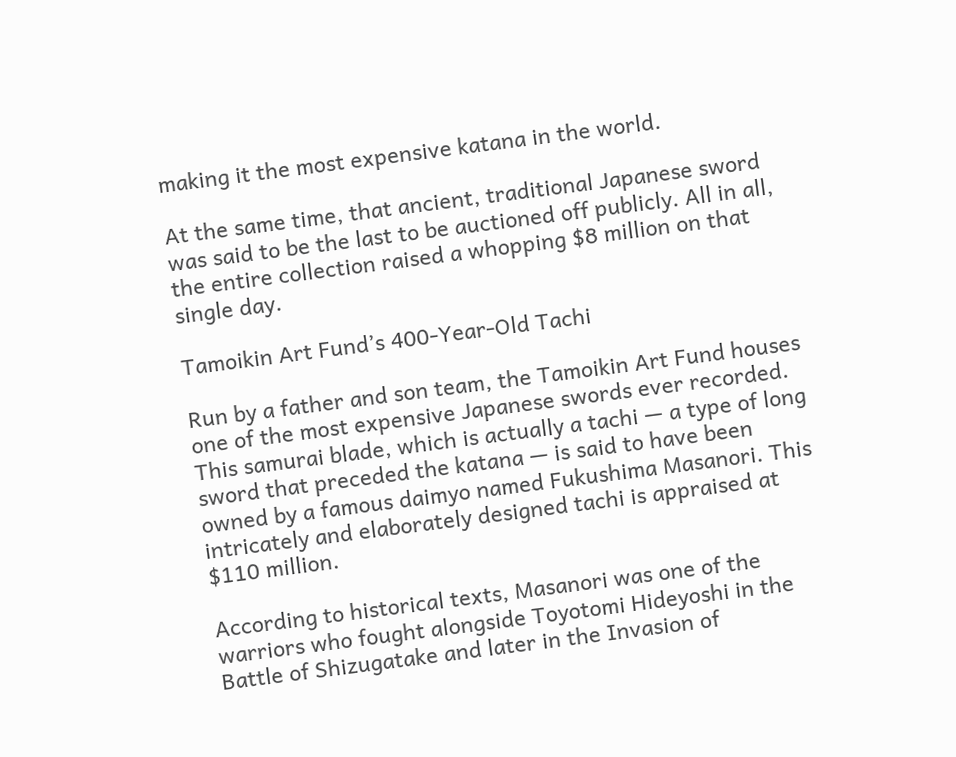making it the most expensive katana in the world.

At the same time, that ancient, traditional Japanese sword was said to be the last to be auctioned off publicly. All in all, the entire collection raised a whopping $8 million on that single day.

Tamoikin Art Fund’s 400-Year-Old Tachi

Run by a father and son team, the Tamoikin Art Fund houses one of the most expensive Japanese swords ever recorded. This samurai blade, which is actually a tachi — a type of long sword that preceded the katana — is said to have been owned by a famous daimyo named Fukushima Masanori. This intricately and elaborately designed tachi is appraised at $110 million.

According to historical texts, Masanori was one of the warriors who fought alongside Toyotomi Hideyoshi in the Battle of Shizugatake and later in the Invasion of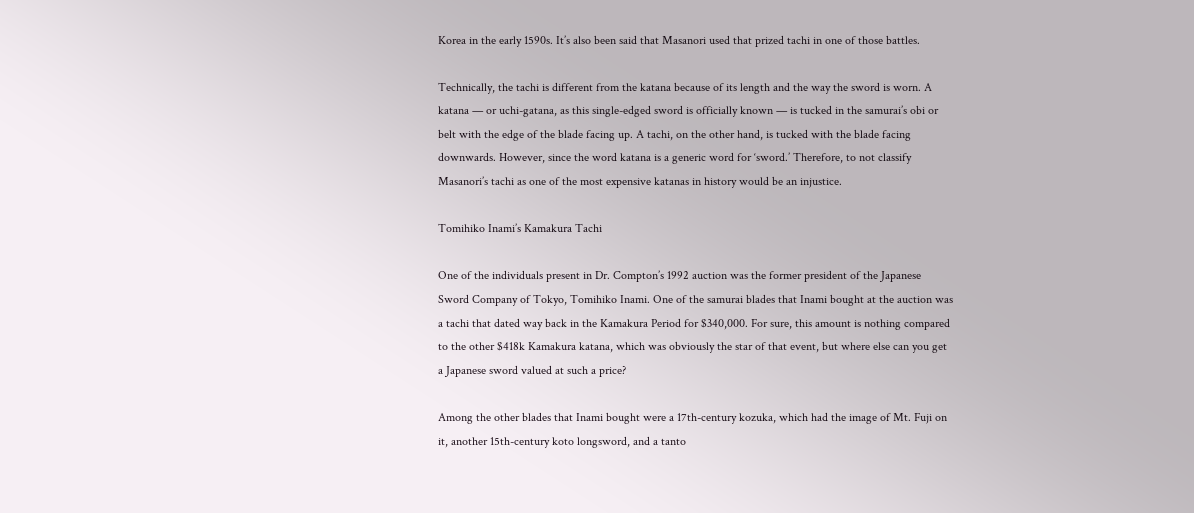Korea in the early 1590s. It’s also been said that Masanori used that prized tachi in one of those battles.

Technically, the tachi is different from the katana because of its length and the way the sword is worn. A katana — or uchi-gatana, as this single-edged sword is officially known — is tucked in the samurai’s obi or belt with the edge of the blade facing up. A tachi, on the other hand, is tucked with the blade facing downwards. However, since the word katana is a generic word for ‘sword.’ Therefore, to not classify Masanori’s tachi as one of the most expensive katanas in history would be an injustice.

Tomihiko Inami’s Kamakura Tachi

One of the individuals present in Dr. Compton’s 1992 auction was the former president of the Japanese Sword Company of Tokyo, Tomihiko Inami. One of the samurai blades that Inami bought at the auction was a tachi that dated way back in the Kamakura Period for $340,000. For sure, this amount is nothing compared to the other $418k Kamakura katana, which was obviously the star of that event, but where else can you get a Japanese sword valued at such a price?

Among the other blades that Inami bought were a 17th-century kozuka, which had the image of Mt. Fuji on it, another 15th-century koto longsword, and a tanto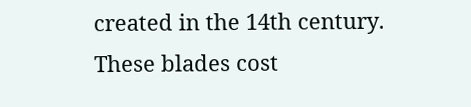created in the 14th century. These blades cost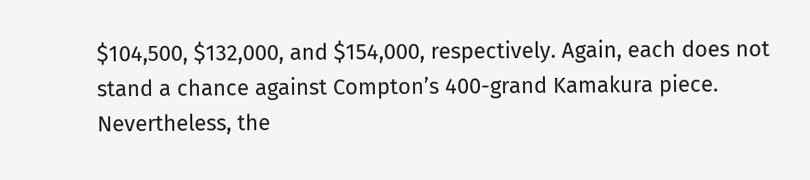$104,500, $132,000, and $154,000, respectively. Again, each does not stand a chance against Compton’s 400-grand Kamakura piece. Nevertheless, the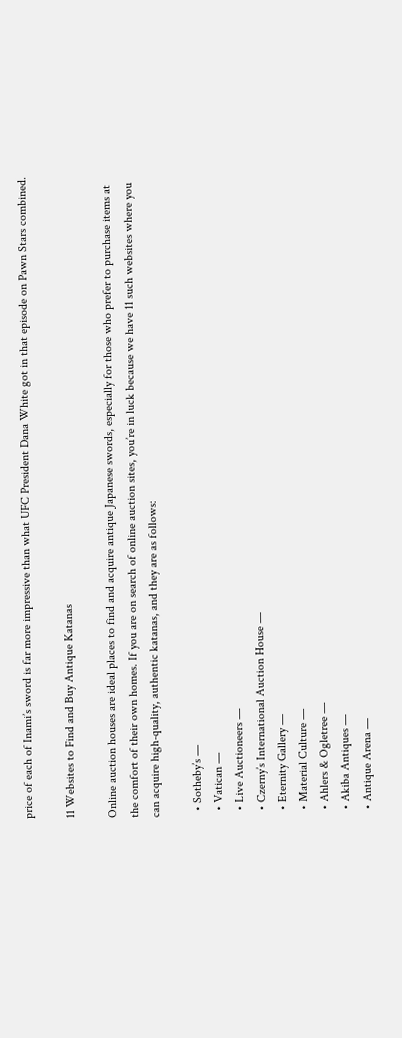price of each of Inami’s sword is far more impressive than what UFC President Dana White got in that episode on Pawn Stars combined.

11 Websites to Find and Buy Antique Katanas

Online auction houses are ideal places to find and acquire antique Japanese swords, especially for those who prefer to purchase items at the comfort of their own homes. If you are on search of online auction sites, you’re in luck because we have 11 such websites where you can acquire high-quality, authentic katanas, and they are as follows:

  • Sotheby’s —
  • Vatican —
  • Live Auctioneers —
  • Czerny’s International Auction House —
  • Eternity Gallery —
  • Material Culture —
  • Ahlers & Ogletree —
  • Akiba Antiques —
  • Antique Arena —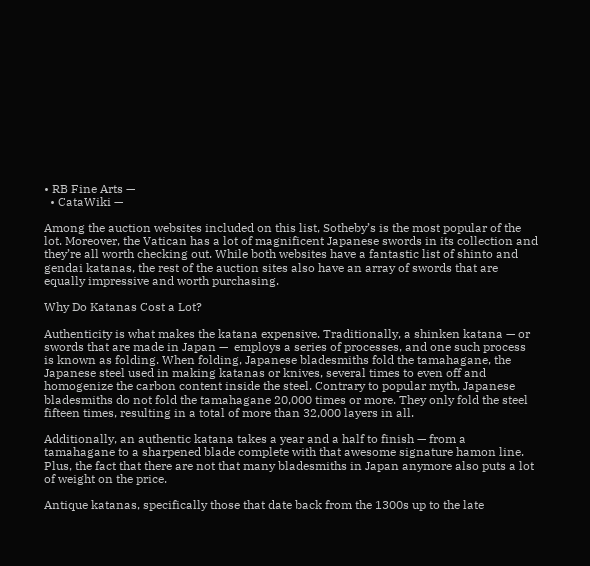• RB Fine Arts —
  • CataWiki —

Among the auction websites included on this list, Sotheby’s is the most popular of the lot. Moreover, the Vatican has a lot of magnificent Japanese swords in its collection and they’re all worth checking out. While both websites have a fantastic list of shinto and gendai katanas, the rest of the auction sites also have an array of swords that are equally impressive and worth purchasing.

Why Do Katanas Cost a Lot?

Authenticity is what makes the katana expensive. Traditionally, a shinken katana — or swords that are made in Japan —  employs a series of processes, and one such process is known as folding. When folding, Japanese bladesmiths fold the tamahagane, the Japanese steel used in making katanas or knives, several times to even off and homogenize the carbon content inside the steel. Contrary to popular myth, Japanese bladesmiths do not fold the tamahagane 20,000 times or more. They only fold the steel fifteen times, resulting in a total of more than 32,000 layers in all.

Additionally, an authentic katana takes a year and a half to finish — from a tamahagane to a sharpened blade complete with that awesome signature hamon line. Plus, the fact that there are not that many bladesmiths in Japan anymore also puts a lot of weight on the price.

Antique katanas, specifically those that date back from the 1300s up to the late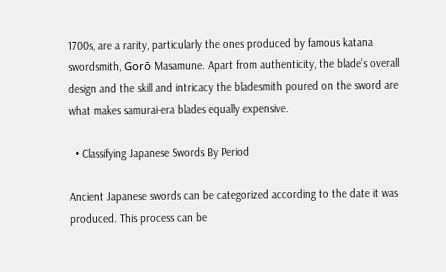1700s, are a rarity, particularly the ones produced by famous katana swordsmith, Gorō Masamune. Apart from authenticity, the blade’s overall design and the skill and intricacy the bladesmith poured on the sword are what makes samurai-era blades equally expensive.

  • Classifying Japanese Swords By Period

Ancient Japanese swords can be categorized according to the date it was produced. This process can be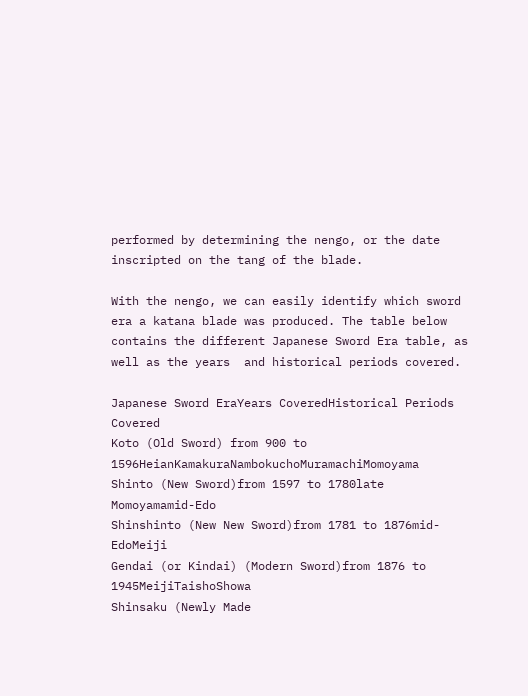performed by determining the nengo, or the date inscripted on the tang of the blade.

With the nengo, we can easily identify which sword era a katana blade was produced. The table below contains the different Japanese Sword Era table, as well as the years  and historical periods covered.

Japanese Sword EraYears CoveredHistorical Periods Covered
Koto (Old Sword) from 900 to 1596HeianKamakuraNambokuchoMuramachiMomoyama
Shinto (New Sword)from 1597 to 1780late Momoyamamid-Edo
Shinshinto (New New Sword)from 1781 to 1876mid-EdoMeiji
Gendai (or Kindai) (Modern Sword)from 1876 to 1945MeijiTaishoShowa
Shinsaku (Newly Made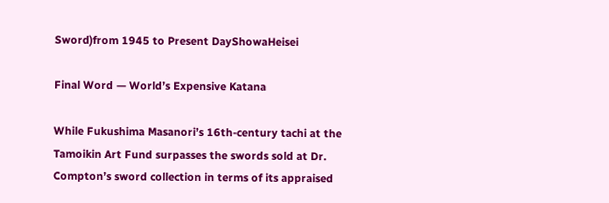Sword)from 1945 to Present DayShowaHeisei

Final Word — World’s Expensive Katana

While Fukushima Masanori’s 16th-century tachi at the Tamoikin Art Fund surpasses the swords sold at Dr. Compton’s sword collection in terms of its appraised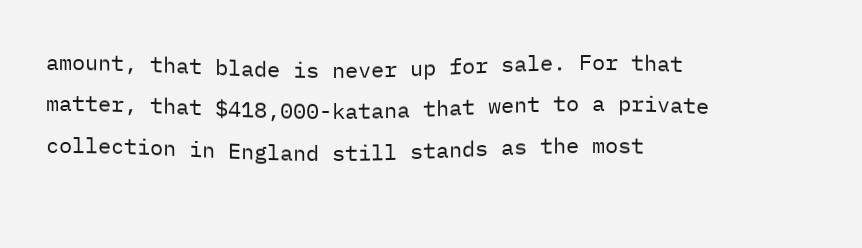amount, that blade is never up for sale. For that matter, that $418,000-katana that went to a private collection in England still stands as the most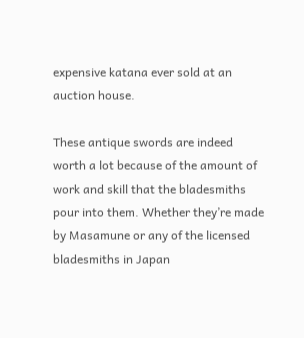expensive katana ever sold at an auction house.

These antique swords are indeed worth a lot because of the amount of work and skill that the bladesmiths pour into them. Whether they’re made by Masamune or any of the licensed bladesmiths in Japan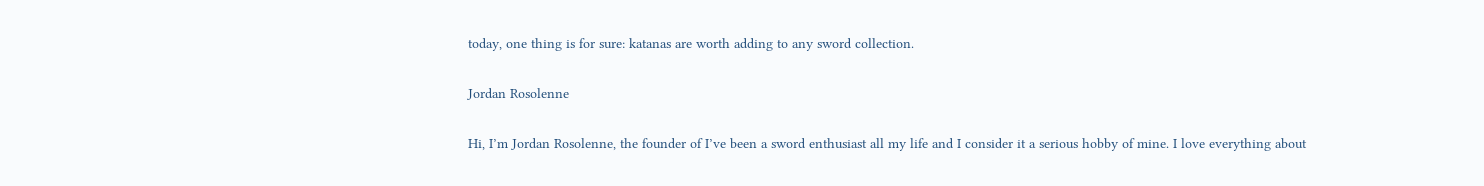today, one thing is for sure: katanas are worth adding to any sword collection.

Jordan Rosolenne

Hi, I’m Jordan Rosolenne, the founder of I’ve been a sword enthusiast all my life and I consider it a serious hobby of mine. I love everything about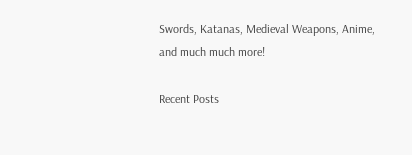Swords, Katanas, Medieval Weapons, Anime, and much much more!

Recent Posts